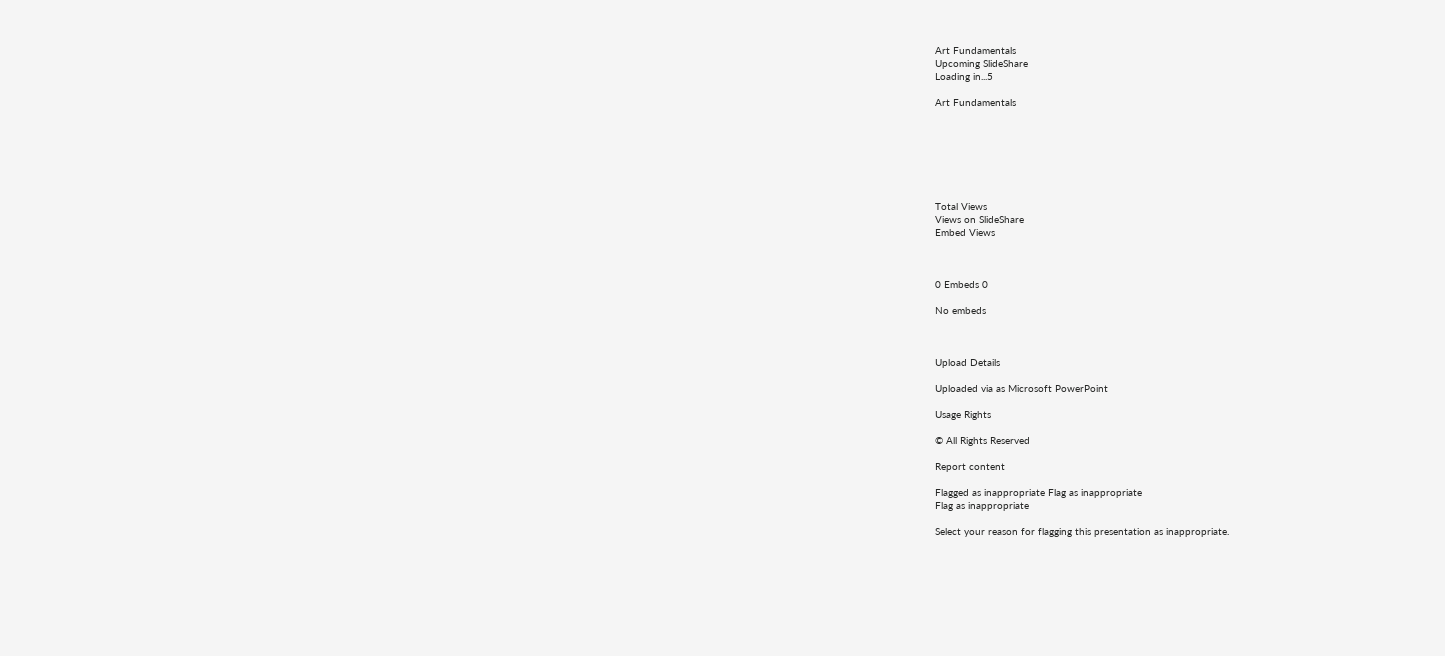Art Fundamentals
Upcoming SlideShare
Loading in...5

Art Fundamentals







Total Views
Views on SlideShare
Embed Views



0 Embeds 0

No embeds



Upload Details

Uploaded via as Microsoft PowerPoint

Usage Rights

© All Rights Reserved

Report content

Flagged as inappropriate Flag as inappropriate
Flag as inappropriate

Select your reason for flagging this presentation as inappropriate.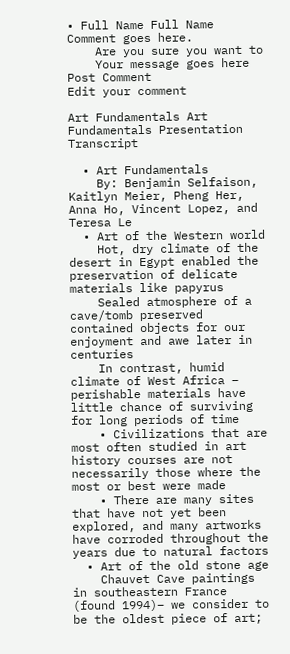• Full Name Full Name Comment goes here.
    Are you sure you want to
    Your message goes here
Post Comment
Edit your comment

Art Fundamentals Art Fundamentals Presentation Transcript

  • Art Fundamentals
    By: Benjamin Selfaison, Kaitlyn Meier, Pheng Her, Anna Ho, Vincent Lopez, and Teresa Le
  • Art of the Western world
    Hot, dry climate of the desert in Egypt enabled the preservation of delicate materials like papyrus
    Sealed atmosphere of a cave/tomb preserved contained objects for our enjoyment and awe later in centuries
    In contrast, humid climate of West Africa – perishable materials have little chance of surviving for long periods of time
    • Civilizations that are most often studied in art history courses are not necessarily those where the most or best were made
    • There are many sites that have not yet been explored, and many artworks have corroded throughout the years due to natural factors
  • Art of the old stone age
    Chauvet Cave paintings in southeastern France (found 1994)– we consider to be the oldest piece of art;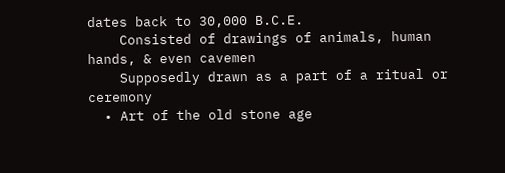dates back to 30,000 B.C.E.
    Consisted of drawings of animals, human hands, & even cavemen
    Supposedly drawn as a part of a ritual or ceremony
  • Art of the old stone age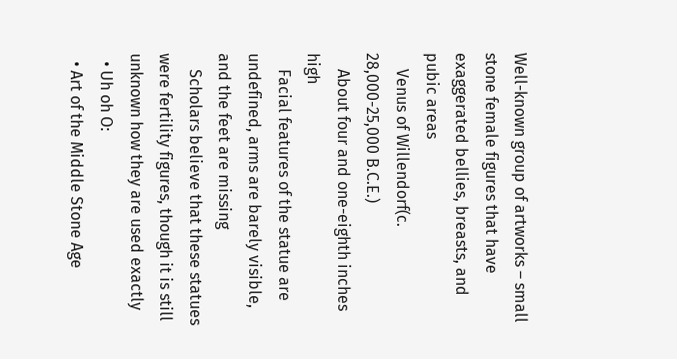Well-known group of artworks – small stone female figures that have exaggerated bellies, breasts, and pubic areas
    Venus of Willendorf(c. 28,000-25,000 B.C.E.)
    About four and one-eighth inches high
    Facial features of the statue are undefined, arms are barely visible, and the feet are missing
    Scholars believe that these statues were fertility figures, though it is still unknown how they are used exactly
  • Uh oh O:
  • Art of the Middle Stone Age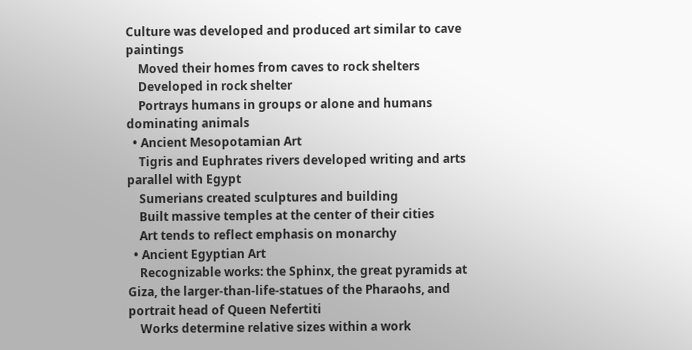Culture was developed and produced art similar to cave paintings
    Moved their homes from caves to rock shelters
    Developed in rock shelter
    Portrays humans in groups or alone and humans dominating animals
  • Ancient Mesopotamian Art
    Tigris and Euphrates rivers developed writing and arts parallel with Egypt
    Sumerians created sculptures and building
    Built massive temples at the center of their cities
    Art tends to reflect emphasis on monarchy
  • Ancient Egyptian Art
    Recognizable works: the Sphinx, the great pyramids at Giza, the larger-than-life-statues of the Pharaohs, and portrait head of Queen Nefertiti
    Works determine relative sizes within a work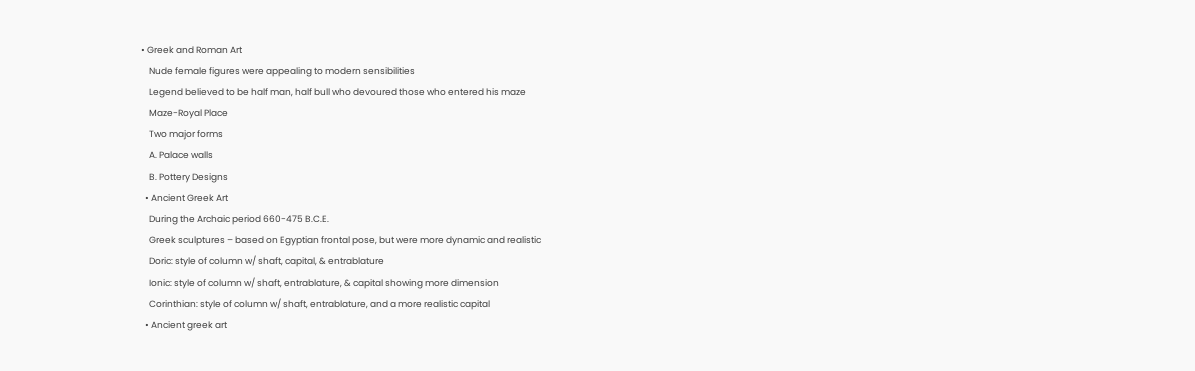• Greek and Roman Art
    Nude female figures were appealing to modern sensibilities
    Legend believed to be half man, half bull who devoured those who entered his maze
    Maze-Royal Place
    Two major forms
    A. Palace walls
    B. Pottery Designs
  • Ancient Greek Art
    During the Archaic period 660-475 B.C.E.
    Greek sculptures – based on Egyptian frontal pose, but were more dynamic and realistic
    Doric: style of column w/ shaft, capital, & entrablature
    Ionic: style of column w/ shaft, entrablature, & capital showing more dimension
    Corinthian: style of column w/ shaft, entrablature, and a more realistic capital
  • Ancient greek art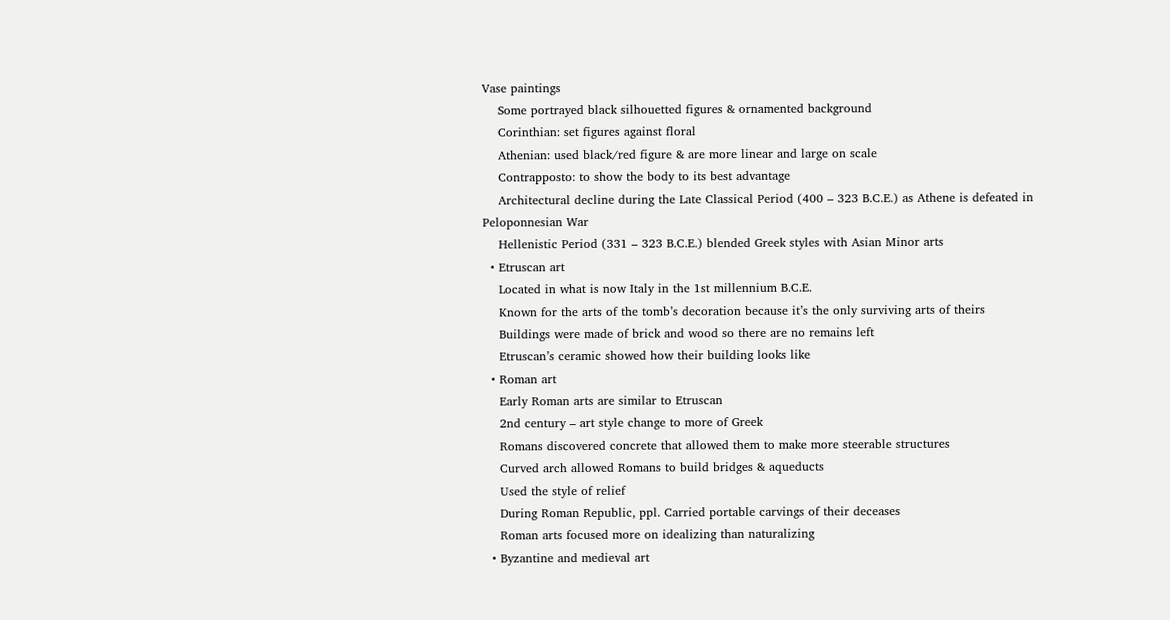Vase paintings
    Some portrayed black silhouetted figures & ornamented background
    Corinthian: set figures against floral
    Athenian: used black/red figure & are more linear and large on scale
    Contrapposto: to show the body to its best advantage
    Architectural decline during the Late Classical Period (400 – 323 B.C.E.) as Athene is defeated in Peloponnesian War
    Hellenistic Period (331 – 323 B.C.E.) blended Greek styles with Asian Minor arts
  • Etruscan art
    Located in what is now Italy in the 1st millennium B.C.E.
    Known for the arts of the tomb’s decoration because it’s the only surviving arts of theirs
    Buildings were made of brick and wood so there are no remains left
    Etruscan’s ceramic showed how their building looks like
  • Roman art
    Early Roman arts are similar to Etruscan
    2nd century – art style change to more of Greek
    Romans discovered concrete that allowed them to make more steerable structures
    Curved arch allowed Romans to build bridges & aqueducts
    Used the style of relief
    During Roman Republic, ppl. Carried portable carvings of their deceases
    Roman arts focused more on idealizing than naturalizing
  • Byzantine and medieval art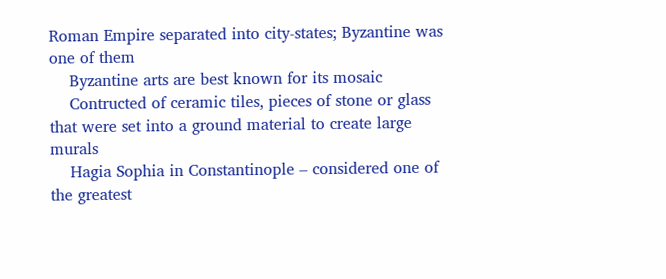Roman Empire separated into city-states; Byzantine was one of them
    Byzantine arts are best known for its mosaic
    Contructed of ceramic tiles, pieces of stone or glass that were set into a ground material to create large murals
    Hagia Sophia in Constantinople – considered one of the greatest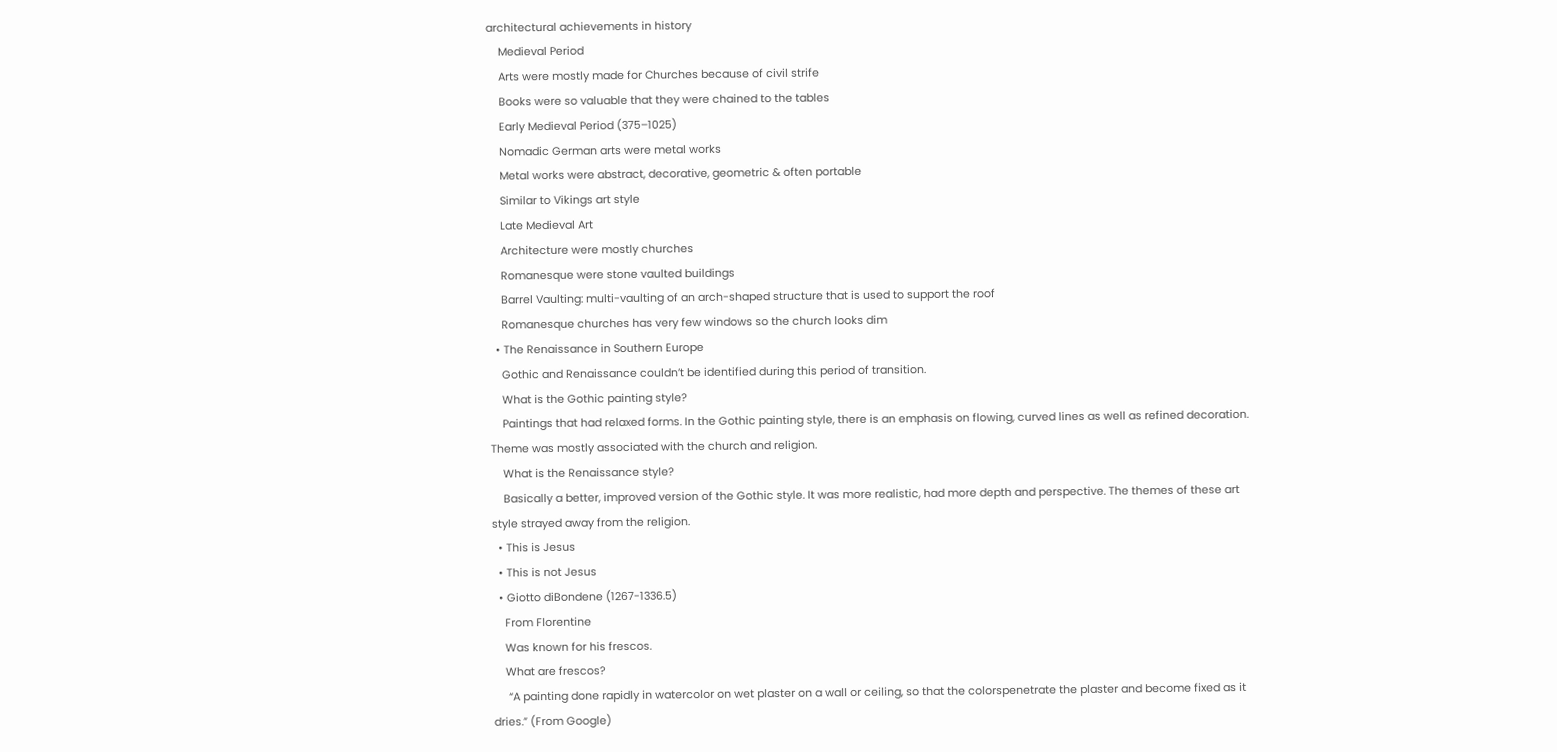architectural achievements in history
    Medieval Period
    Arts were mostly made for Churches because of civil strife
    Books were so valuable that they were chained to the tables
    Early Medieval Period (375–1025)
    Nomadic German arts were metal works
    Metal works were abstract, decorative, geometric & often portable
    Similar to Vikings art style
    Late Medieval Art
    Architecture were mostly churches
    Romanesque were stone vaulted buildings
    Barrel Vaulting: multi-vaulting of an arch-shaped structure that is used to support the roof
    Romanesque churches has very few windows so the church looks dim
  • The Renaissance in Southern Europe
    Gothic and Renaissance couldn’t be identified during this period of transition.
    What is the Gothic painting style?
    Paintings that had relaxed forms. In the Gothic painting style, there is an emphasis on flowing, curved lines as well as refined decoration. Theme was mostly associated with the church and religion.
    What is the Renaissance style?
    Basically a better, improved version of the Gothic style. It was more realistic, had more depth and perspective. The themes of these art style strayed away from the religion.
  • This is Jesus
  • This is not Jesus
  • Giotto diBondene (1267-1336.5)
    From Florentine
    Was known for his frescos.
    What are frescos?
     “A painting done rapidly in watercolor on wet plaster on a wall or ceiling, so that the colorspenetrate the plaster and become fixed as it dries.” (From Google)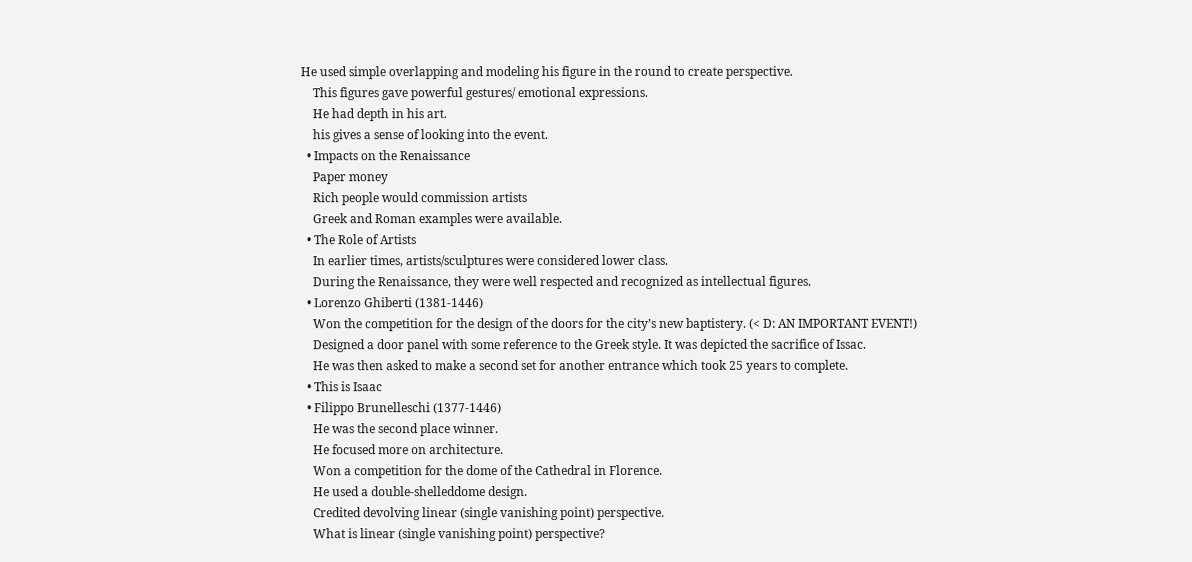He used simple overlapping and modeling his figure in the round to create perspective.
    This figures gave powerful gestures/ emotional expressions.
    He had depth in his art.
    his gives a sense of looking into the event.
  • Impacts on the Renaissance
    Paper money
    Rich people would commission artists
    Greek and Roman examples were available.
  • The Role of Artists
    In earlier times, artists/sculptures were considered lower class.
    During the Renaissance, they were well respected and recognized as intellectual figures.
  • Lorenzo Ghiberti (1381-1446)
    Won the competition for the design of the doors for the city’s new baptistery. (< D: AN IMPORTANT EVENT!)
    Designed a door panel with some reference to the Greek style. It was depicted the sacrifice of Issac.
    He was then asked to make a second set for another entrance which took 25 years to complete.
  • This is Isaac
  • Filippo Brunelleschi (1377-1446)
    He was the second place winner.
    He focused more on architecture.
    Won a competition for the dome of the Cathedral in Florence.
    He used a double-shelleddome design.
    Credited devolving linear (single vanishing point) perspective.
    What is linear (single vanishing point) perspective?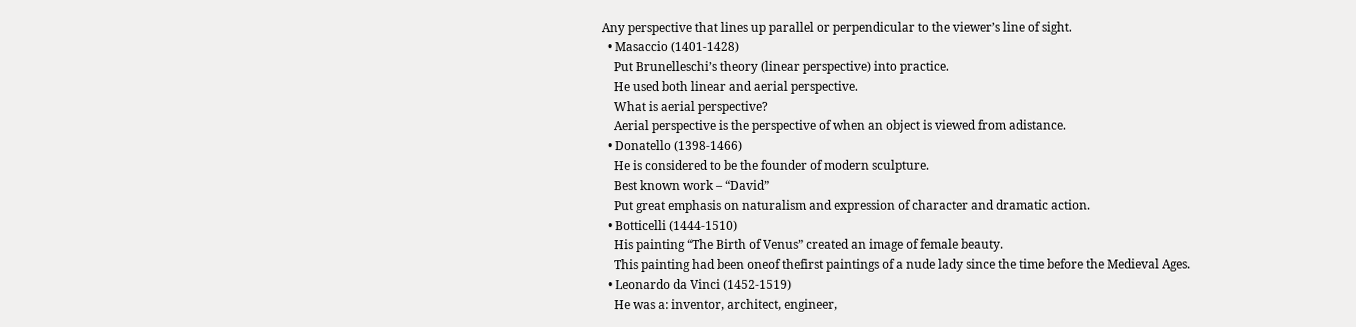Any perspective that lines up parallel or perpendicular to the viewer’s line of sight.
  • Masaccio (1401-1428)
    Put Brunelleschi’s theory (linear perspective) into practice.
    He used both linear and aerial perspective.
    What is aerial perspective?
    Aerial perspective is the perspective of when an object is viewed from adistance.
  • Donatello (1398-1466)
    He is considered to be the founder of modern sculpture.
    Best known work – “David”
    Put great emphasis on naturalism and expression of character and dramatic action.
  • Botticelli (1444-1510)
    His painting “The Birth of Venus” created an image of female beauty.
    This painting had been oneof thefirst paintings of a nude lady since the time before the Medieval Ages.
  • Leonardo da Vinci (1452-1519)
    He was a: inventor, architect, engineer,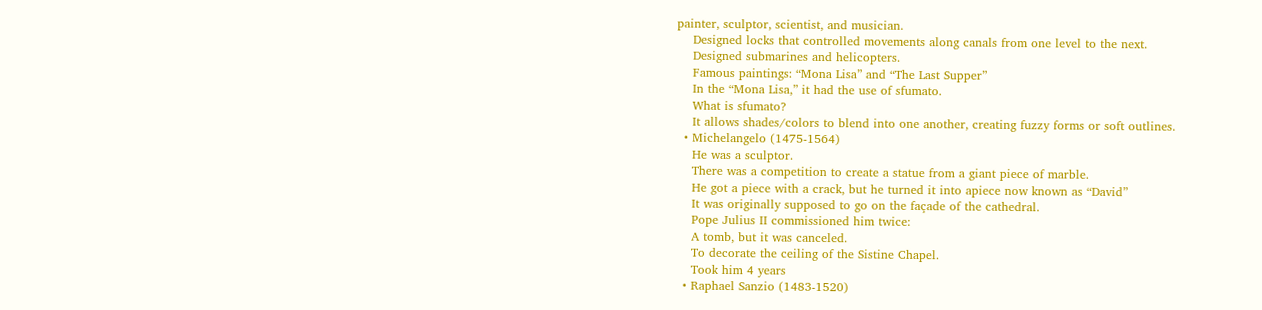painter, sculptor, scientist, and musician.
    Designed locks that controlled movements along canals from one level to the next.
    Designed submarines and helicopters.
    Famous paintings: “Mona Lisa” and “The Last Supper”
    In the “Mona Lisa,” it had the use of sfumato.
    What is sfumato?
    It allows shades/colors to blend into one another, creating fuzzy forms or soft outlines.
  • Michelangelo (1475-1564)
    He was a sculptor.
    There was a competition to create a statue from a giant piece of marble.
    He got a piece with a crack, but he turned it into apiece now known as “David”
    It was originally supposed to go on the façade of the cathedral.
    Pope Julius II commissioned him twice:
    A tomb, but it was canceled.
    To decorate the ceiling of the Sistine Chapel.
    Took him 4 years
  • Raphael Sanzio (1483-1520)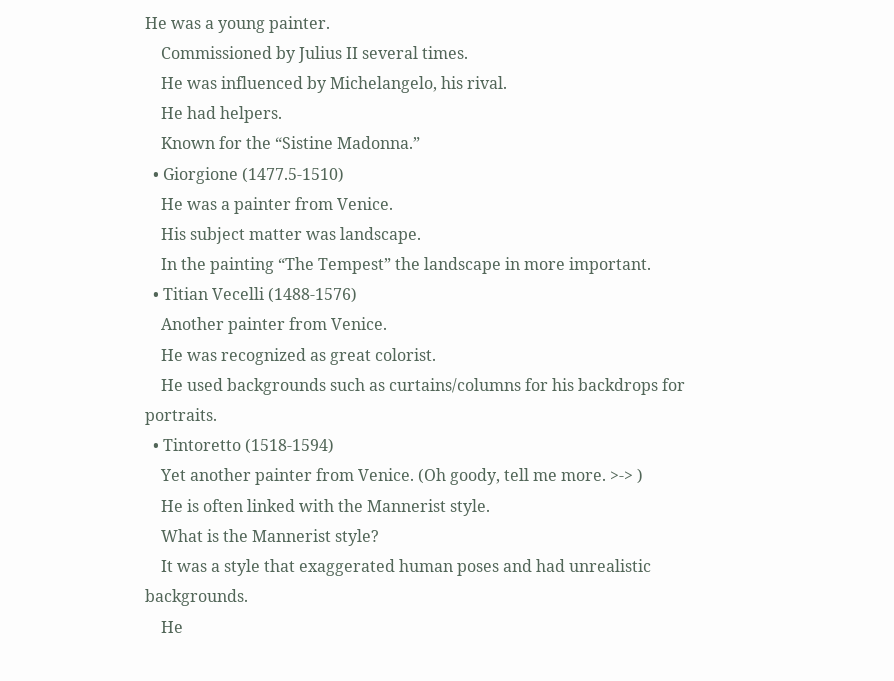He was a young painter.
    Commissioned by Julius II several times.
    He was influenced by Michelangelo, his rival.
    He had helpers.
    Known for the “Sistine Madonna.”
  • Giorgione (1477.5-1510)
    He was a painter from Venice.
    His subject matter was landscape.
    In the painting “The Tempest” the landscape in more important.
  • Titian Vecelli (1488-1576)
    Another painter from Venice.
    He was recognized as great colorist.
    He used backgrounds such as curtains/columns for his backdrops for portraits.
  • Tintoretto (1518-1594)
    Yet another painter from Venice. (Oh goody, tell me more. >-> )
    He is often linked with the Mannerist style.
    What is the Mannerist style?
    It was a style that exaggerated human poses and had unrealistic backgrounds.
    He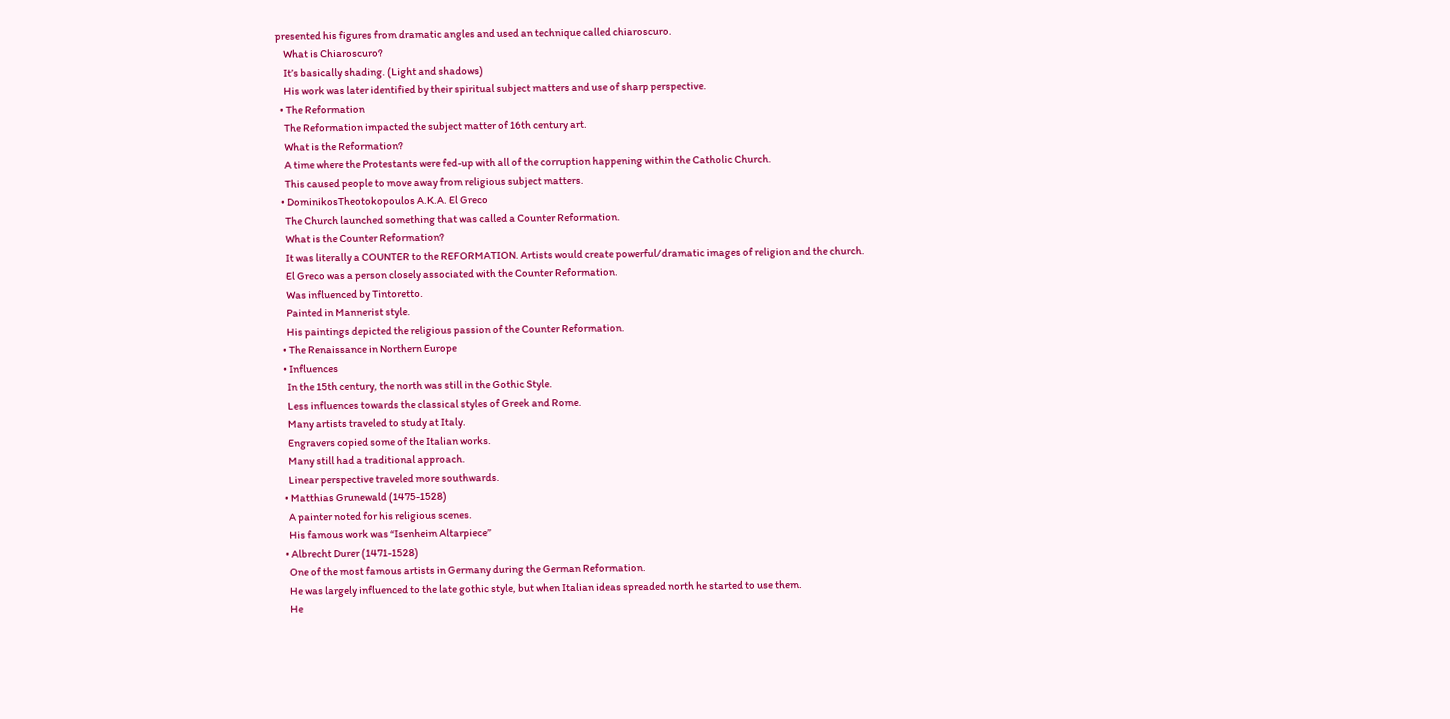presented his figures from dramatic angles and used an technique called chiaroscuro.
    What is Chiaroscuro?
    It’s basically shading. (Light and shadows)
    His work was later identified by their spiritual subject matters and use of sharp perspective.
  • The Reformation
    The Reformation impacted the subject matter of 16th century art.
    What is the Reformation?
    A time where the Protestants were fed-up with all of the corruption happening within the Catholic Church.
    This caused people to move away from religious subject matters.
  • DominikosTheotokopoulos A.K.A. El Greco
    The Church launched something that was called a Counter Reformation.
    What is the Counter Reformation?
    It was literally a COUNTER to the REFORMATION. Artists would create powerful/dramatic images of religion and the church.
    El Greco was a person closely associated with the Counter Reformation.
    Was influenced by Tintoretto.
    Painted in Mannerist style.
    His paintings depicted the religious passion of the Counter Reformation.
  • The Renaissance in Northern Europe
  • Influences
    In the 15th century, the north was still in the Gothic Style.
    Less influences towards the classical styles of Greek and Rome.
    Many artists traveled to study at Italy.
    Engravers copied some of the Italian works.
    Many still had a traditional approach.
    Linear perspective traveled more southwards.
  • Matthias Grunewald (1475-1528)
    A painter noted for his religious scenes.
    His famous work was “Isenheim Altarpiece”
  • Albrecht Durer (1471-1528)
    One of the most famous artists in Germany during the German Reformation.
    He was largely influenced to the late gothic style, but when Italian ideas spreaded north he started to use them.
    He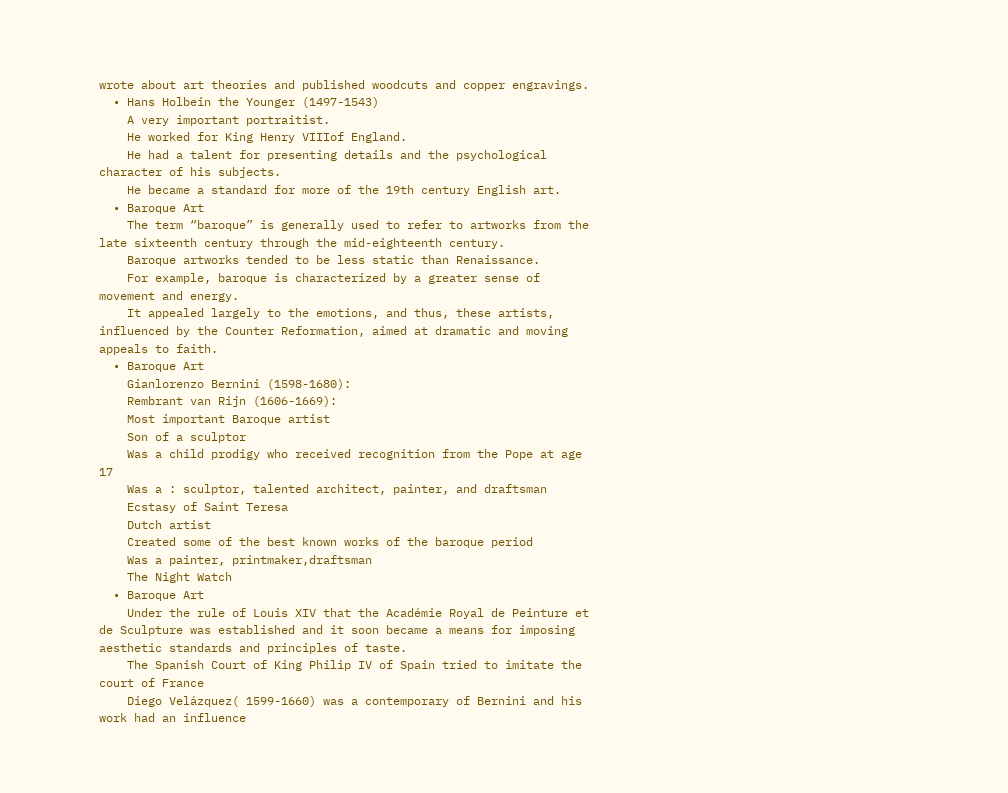wrote about art theories and published woodcuts and copper engravings.
  • Hans Holbein the Younger (1497-1543)
    A very important portraitist.
    He worked for King Henry VIIIof England.
    He had a talent for presenting details and the psychological character of his subjects.
    He became a standard for more of the 19th century English art.
  • Baroque Art
    The term “baroque” is generally used to refer to artworks from the late sixteenth century through the mid-eighteenth century.
    Baroque artworks tended to be less static than Renaissance.
    For example, baroque is characterized by a greater sense of movement and energy.
    It appealed largely to the emotions, and thus, these artists, influenced by the Counter Reformation, aimed at dramatic and moving appeals to faith.
  • Baroque Art
    Gianlorenzo Bernini (1598-1680):
    Rembrant van Rijn (1606-1669):
    Most important Baroque artist
    Son of a sculptor
    Was a child prodigy who received recognition from the Pope at age 17
    Was a : sculptor, talented architect, painter, and draftsman
    Ecstasy of Saint Teresa
    Dutch artist
    Created some of the best known works of the baroque period
    Was a painter, printmaker,draftsman
    The Night Watch
  • Baroque Art
    Under the rule of Louis XIV that the Académie Royal de Peinture et de Sculpture was established and it soon became a means for imposing aesthetic standards and principles of taste.
    The Spanish Court of King Philip IV of Spain tried to imitate the court of France
    Diego Velázquez( 1599-1660) was a contemporary of Bernini and his work had an influence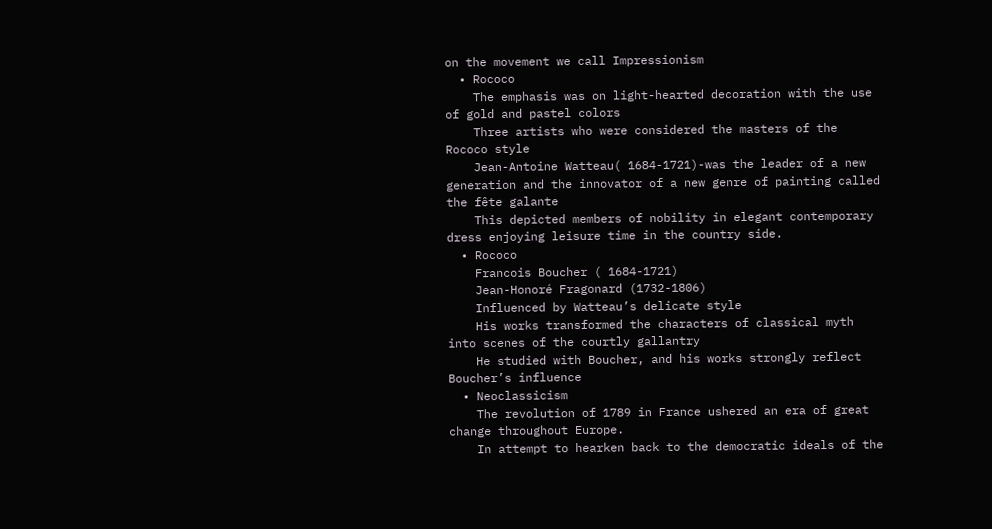on the movement we call Impressionism
  • Rococo
    The emphasis was on light-hearted decoration with the use of gold and pastel colors
    Three artists who were considered the masters of the Rococo style
    Jean-Antoine Watteau( 1684-1721)-was the leader of a new generation and the innovator of a new genre of painting called the fête galante
    This depicted members of nobility in elegant contemporary dress enjoying leisure time in the country side.
  • Rococo
    Francois Boucher ( 1684-1721)
    Jean-Honoré Fragonard (1732-1806)
    Influenced by Watteau’s delicate style
    His works transformed the characters of classical myth into scenes of the courtly gallantry
    He studied with Boucher, and his works strongly reflect Boucher’s influence
  • Neoclassicism
    The revolution of 1789 in France ushered an era of great change throughout Europe.
    In attempt to hearken back to the democratic ideals of the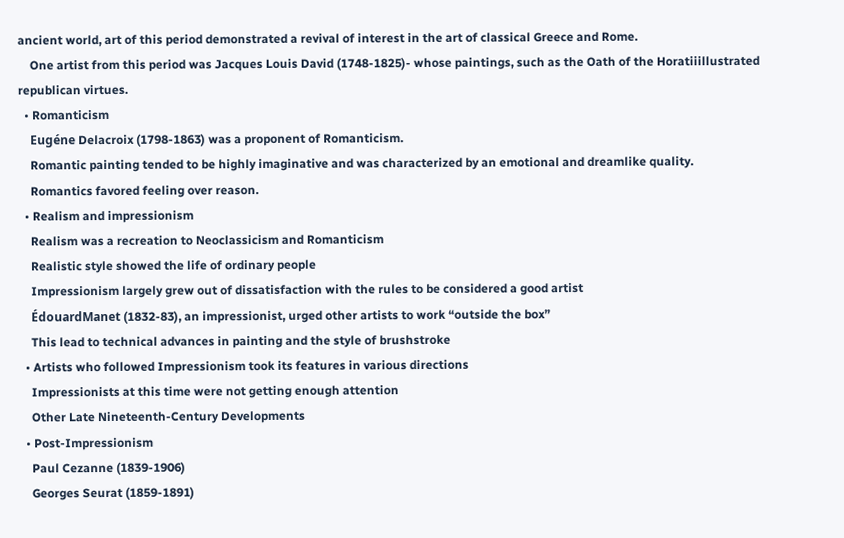ancient world, art of this period demonstrated a revival of interest in the art of classical Greece and Rome.
    One artist from this period was Jacques Louis David (1748-1825)- whose paintings, such as the Oath of the Horatiiillustrated republican virtues.
  • Romanticism
    Eugéne Delacroix (1798-1863) was a proponent of Romanticism.
    Romantic painting tended to be highly imaginative and was characterized by an emotional and dreamlike quality.
    Romantics favored feeling over reason.
  • Realism and impressionism
    Realism was a recreation to Neoclassicism and Romanticism
    Realistic style showed the life of ordinary people
    Impressionism largely grew out of dissatisfaction with the rules to be considered a good artist
    ÉdouardManet (1832-83), an impressionist, urged other artists to work “outside the box”
    This lead to technical advances in painting and the style of brushstroke
  • Artists who followed Impressionism took its features in various directions
    Impressionists at this time were not getting enough attention
    Other Late Nineteenth-Century Developments
  • Post-Impressionism
    Paul Cezanne (1839-1906)
    Georges Seurat (1859-1891)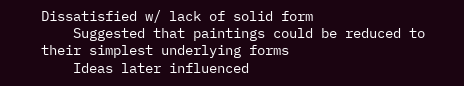Dissatisfied w/ lack of solid form
    Suggested that paintings could be reduced to their simplest underlying forms
    Ideas later influenced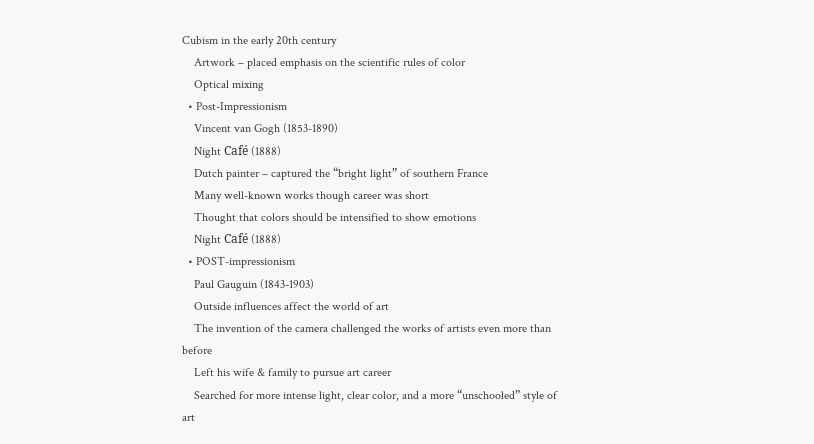Cubism in the early 20th century
    Artwork – placed emphasis on the scientific rules of color
    Optical mixing
  • Post-Impressionism
    Vincent van Gogh (1853-1890)
    Night Café (1888)
    Dutch painter – captured the “bright light” of southern France
    Many well-known works though career was short
    Thought that colors should be intensified to show emotions
    Night Café (1888)
  • POST-impressionism
    Paul Gauguin (1843-1903)
    Outside influences affect the world of art
    The invention of the camera challenged the works of artists even more than before
    Left his wife & family to pursue art career
    Searched for more intense light, clear color, and a more “unschooled” style of art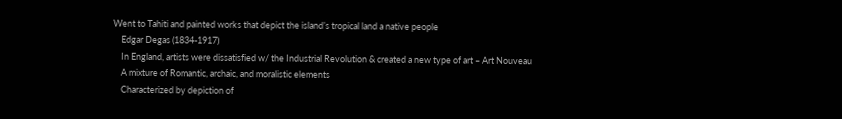Went to Tahiti and painted works that depict the island’s tropical land a native people
    Edgar Degas (1834-1917)
    In England, artists were dissatisfied w/ the Industrial Revolution & created a new type of art – Art Nouveau
    A mixture of Romantic, archaic, and moralistic elements
    Characterized by depiction of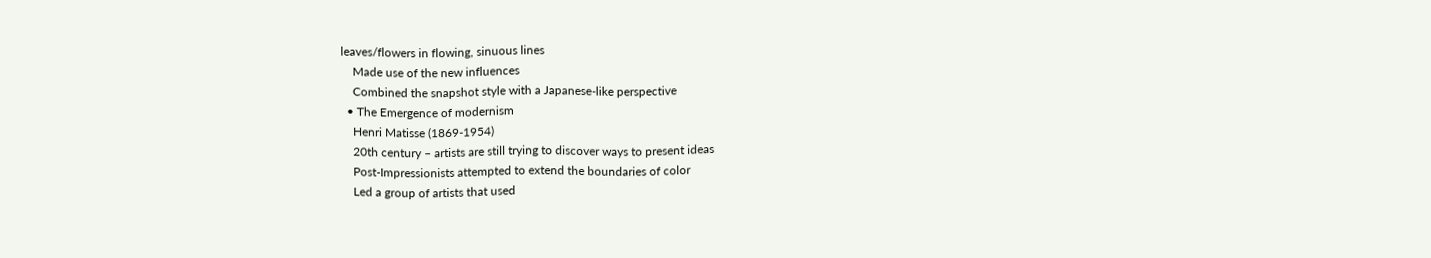leaves/flowers in flowing, sinuous lines
    Made use of the new influences
    Combined the snapshot style with a Japanese-like perspective
  • The Emergence of modernism
    Henri Matisse (1869-1954)
    20th century – artists are still trying to discover ways to present ideas
    Post-Impressionists attempted to extend the boundaries of color
    Led a group of artists that used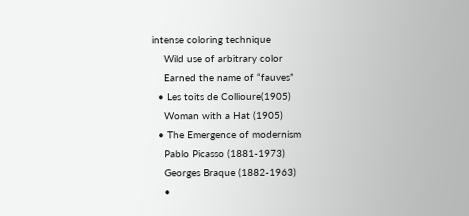intense coloring technique
    Wild use of arbitrary color
    Earned the name of “fauves”
  • Les toits de Collioure(1905)
    Woman with a Hat (1905)
  • The Emergence of modernism
    Pablo Picasso (1881-1973)
    Georges Braque (1882-1963)
    •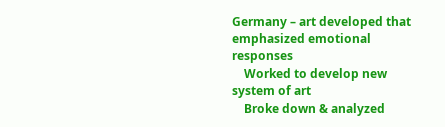Germany – art developed that emphasized emotional responses
    Worked to develop new system of art
    Broke down & analyzed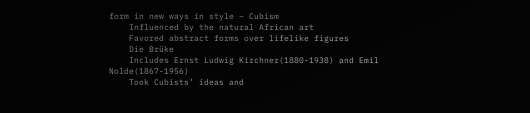form in new ways in style – Cubism
    Influenced by the natural African art
    Favored abstract forms over lifelike figures
    Die Brüke
    Includes Ernst Ludwig Kirchner(1880-1938) and Emil Nolde(1867-1956)
    Took Cubists’ ideas and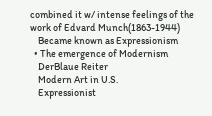combined it w/ intense feelings of the work of Edvard Munch(1863-1944)
    Became known as Expressionism
  • The emergence of Modernism
    DerBlaue Reiter
    Modern Art in U.S.
    Expressionist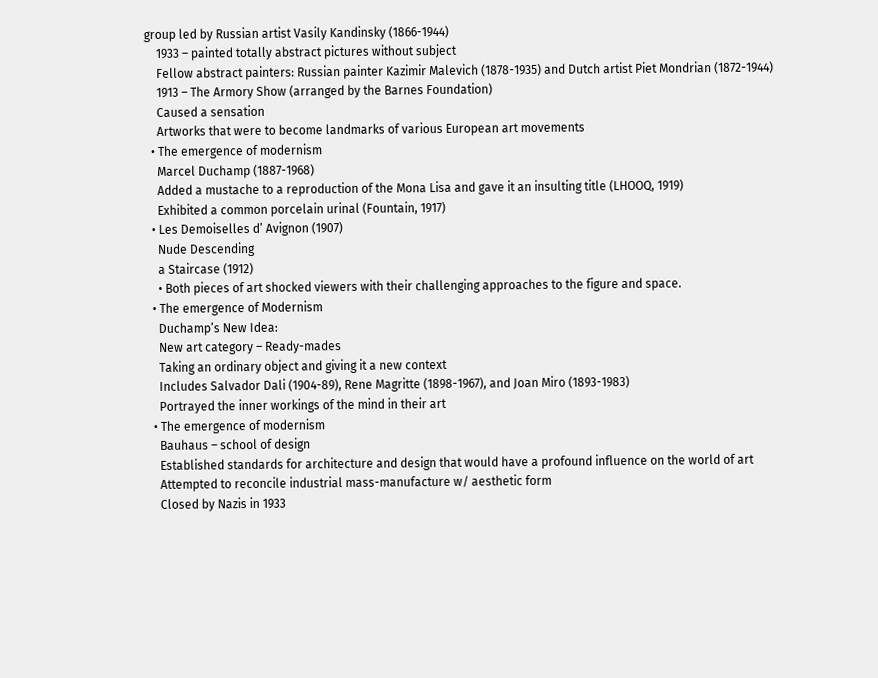group led by Russian artist Vasily Kandinsky (1866-1944)
    1933 – painted totally abstract pictures without subject
    Fellow abstract painters: Russian painter Kazimir Malevich (1878-1935) and Dutch artist Piet Mondrian (1872-1944)
    1913 – The Armory Show (arranged by the Barnes Foundation)
    Caused a sensation
    Artworks that were to become landmarks of various European art movements
  • The emergence of modernism
    Marcel Duchamp (1887-1968)
    Added a mustache to a reproduction of the Mona Lisa and gave it an insulting title (LHOOQ, 1919)
    Exhibited a common porcelain urinal (Fountain, 1917)
  • Les Demoiselles d’ Avignon (1907)
    Nude Descending
    a Staircase (1912)
    • Both pieces of art shocked viewers with their challenging approaches to the figure and space.
  • The emergence of Modernism
    Duchamp’s New Idea:
    New art category – Ready-mades
    Taking an ordinary object and giving it a new context
    Includes Salvador Dali (1904-89), Rene Magritte (1898-1967), and Joan Miro (1893-1983)
    Portrayed the inner workings of the mind in their art
  • The emergence of modernism
    Bauhaus – school of design
    Established standards for architecture and design that would have a profound influence on the world of art
    Attempted to reconcile industrial mass-manufacture w/ aesthetic form
    Closed by Nazis in 1933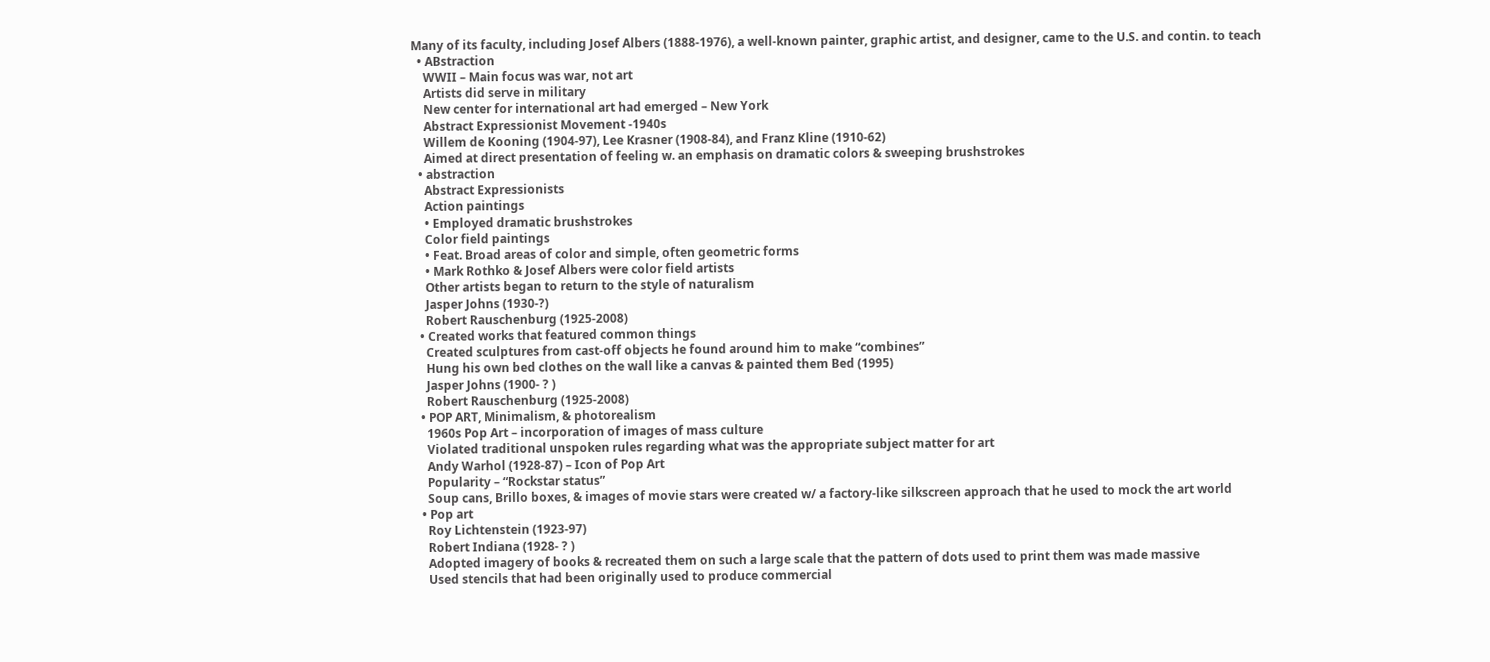Many of its faculty, including Josef Albers (1888-1976), a well-known painter, graphic artist, and designer, came to the U.S. and contin. to teach
  • ABstraction
    WWII – Main focus was war, not art
    Artists did serve in military
    New center for international art had emerged – New York
    Abstract Expressionist Movement -1940s
    Willem de Kooning (1904-97), Lee Krasner (1908-84), and Franz Kline (1910-62)
    Aimed at direct presentation of feeling w. an emphasis on dramatic colors & sweeping brushstrokes
  • abstraction
    Abstract Expressionists
    Action paintings
    • Employed dramatic brushstrokes
    Color field paintings
    • Feat. Broad areas of color and simple, often geometric forms
    • Mark Rothko & Josef Albers were color field artists
    Other artists began to return to the style of naturalism
    Jasper Johns (1930-?)
    Robert Rauschenburg (1925-2008)
  • Created works that featured common things
    Created sculptures from cast-off objects he found around him to make “combines”
    Hung his own bed clothes on the wall like a canvas & painted them Bed (1995)
    Jasper Johns (1900- ? )
    Robert Rauschenburg (1925-2008)
  • POP ART, Minimalism, & photorealism
    1960s Pop Art – incorporation of images of mass culture
    Violated traditional unspoken rules regarding what was the appropriate subject matter for art
    Andy Warhol (1928-87) – Icon of Pop Art
    Popularity – “Rockstar status”
    Soup cans, Brillo boxes, & images of movie stars were created w/ a factory-like silkscreen approach that he used to mock the art world
  • Pop art
    Roy Lichtenstein (1923-97)
    Robert Indiana (1928- ? )
    Adopted imagery of books & recreated them on such a large scale that the pattern of dots used to print them was made massive
    Used stencils that had been originally used to produce commercial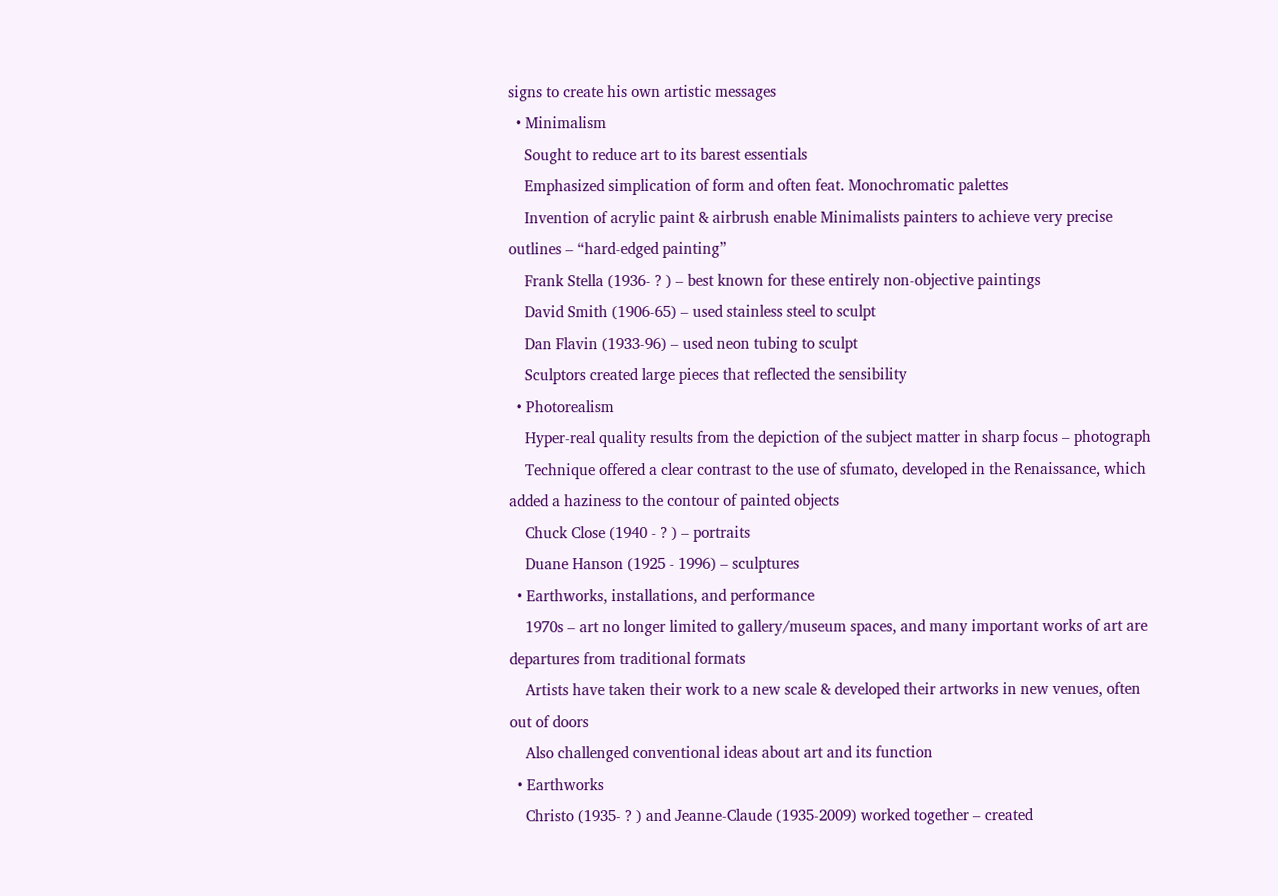signs to create his own artistic messages
  • Minimalism
    Sought to reduce art to its barest essentials
    Emphasized simplication of form and often feat. Monochromatic palettes
    Invention of acrylic paint & airbrush enable Minimalists painters to achieve very precise outlines – “hard-edged painting”
    Frank Stella (1936- ? ) – best known for these entirely non-objective paintings
    David Smith (1906-65) – used stainless steel to sculpt
    Dan Flavin (1933-96) – used neon tubing to sculpt
    Sculptors created large pieces that reflected the sensibility
  • Photorealism
    Hyper-real quality results from the depiction of the subject matter in sharp focus – photograph
    Technique offered a clear contrast to the use of sfumato, developed in the Renaissance, which added a haziness to the contour of painted objects
    Chuck Close (1940 - ? ) – portraits
    Duane Hanson (1925 - 1996) – sculptures
  • Earthworks, installations, and performance
    1970s – art no longer limited to gallery/museum spaces, and many important works of art are departures from traditional formats
    Artists have taken their work to a new scale & developed their artworks in new venues, often out of doors
    Also challenged conventional ideas about art and its function
  • Earthworks
    Christo (1935- ? ) and Jeanne-Claude (1935-2009) worked together – created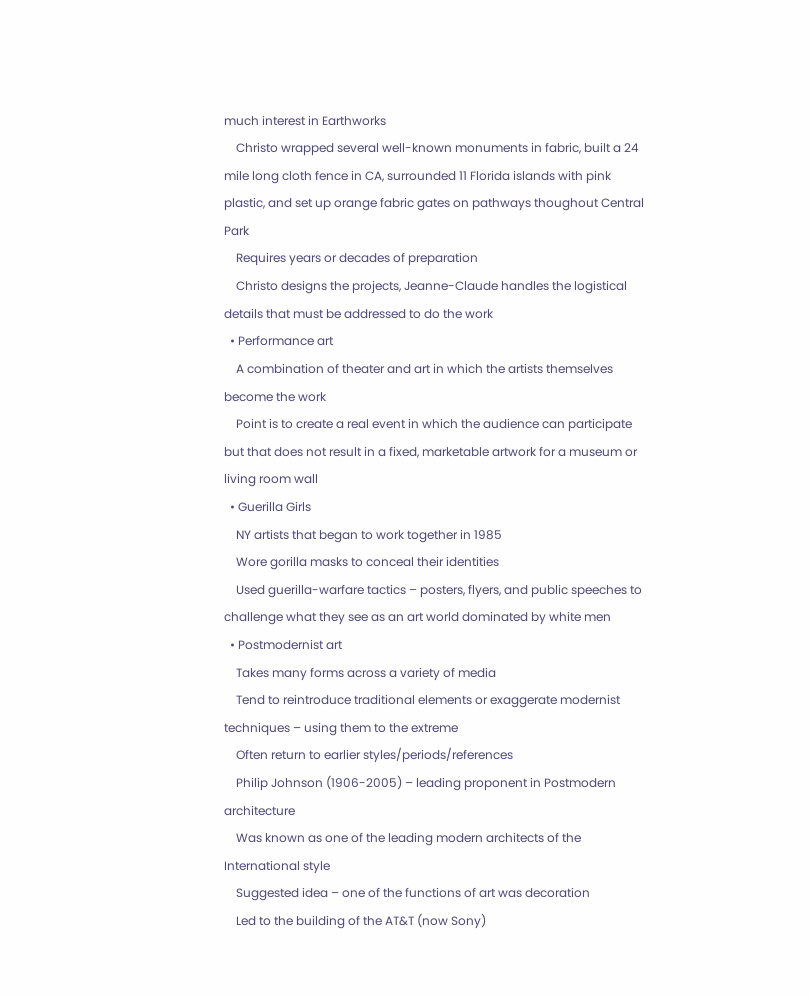much interest in Earthworks
    Christo wrapped several well-known monuments in fabric, built a 24 mile long cloth fence in CA, surrounded 11 Florida islands with pink plastic, and set up orange fabric gates on pathways thoughout Central Park
    Requires years or decades of preparation
    Christo designs the projects, Jeanne-Claude handles the logistical details that must be addressed to do the work
  • Performance art
    A combination of theater and art in which the artists themselves become the work
    Point is to create a real event in which the audience can participate but that does not result in a fixed, marketable artwork for a museum or living room wall
  • Guerilla Girls
    NY artists that began to work together in 1985
    Wore gorilla masks to conceal their identities
    Used guerilla-warfare tactics – posters, flyers, and public speeches to challenge what they see as an art world dominated by white men
  • Postmodernist art
    Takes many forms across a variety of media
    Tend to reintroduce traditional elements or exaggerate modernist techniques – using them to the extreme
    Often return to earlier styles/periods/references
    Philip Johnson (1906-2005) – leading proponent in Postmodern architecture
    Was known as one of the leading modern architects of the International style
    Suggested idea – one of the functions of art was decoration
    Led to the building of the AT&T (now Sony)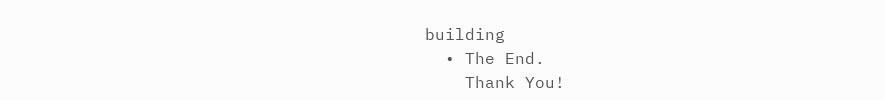building
  • The End.
    Thank You!